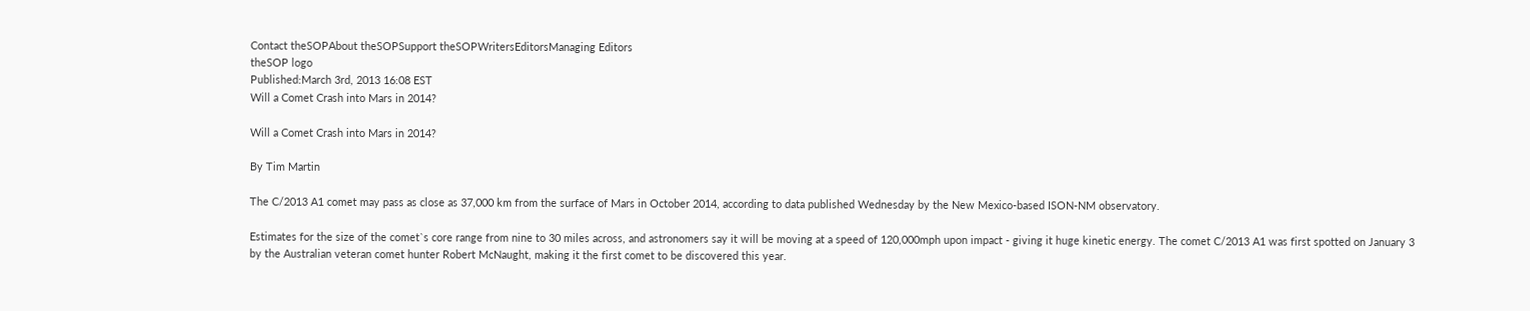Contact theSOPAbout theSOPSupport theSOPWritersEditorsManaging Editors
theSOP logo
Published:March 3rd, 2013 16:08 EST
Will a Comet Crash into Mars in 2014?

Will a Comet Crash into Mars in 2014?

By Tim Martin

The C/2013 A1 comet may pass as close as 37,000 km from the surface of Mars in October 2014, according to data published Wednesday by the New Mexico-based ISON-NM observatory.

Estimates for the size of the comet`s core range from nine to 30 miles across, and astronomers say it will be moving at a speed of 120,000mph upon impact - giving it huge kinetic energy. The comet C/2013 A1 was first spotted on January 3 by the Australian veteran comet hunter Robert McNaught, making it the first comet to be discovered this year.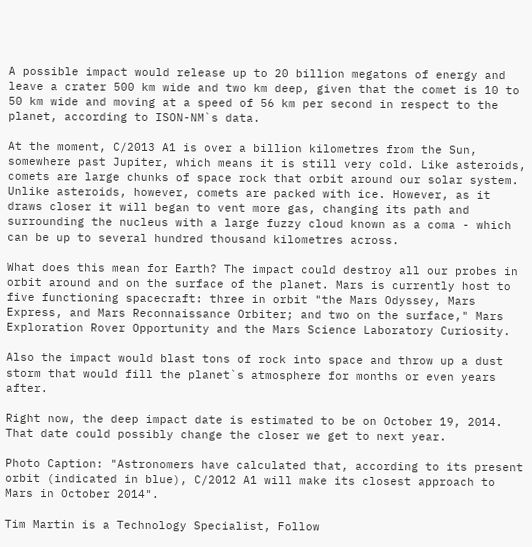A possible impact would release up to 20 billion megatons of energy and leave a crater 500 km wide and two km deep, given that the comet is 10 to 50 km wide and moving at a speed of 56 km per second in respect to the planet, according to ISON-NM`s data.

At the moment, C/2013 A1 is over a billion kilometres from the Sun, somewhere past Jupiter, which means it is still very cold. Like asteroids, comets are large chunks of space rock that orbit around our solar system. Unlike asteroids, however, comets are packed with ice. However, as it draws closer it will began to vent more gas, changing its path and surrounding the nucleus with a large fuzzy cloud known as a coma - which can be up to several hundred thousand kilometres across.

What does this mean for Earth? The impact could destroy all our probes in orbit around and on the surface of the planet. Mars is currently host to five functioning spacecraft: three in orbit "the Mars Odyssey, Mars Express, and Mars Reconnaissance Orbiter; and two on the surface," Mars Exploration Rover Opportunity and the Mars Science Laboratory Curiosity.

Also the impact would blast tons of rock into space and throw up a dust storm that would fill the planet`s atmosphere for months or even years after.

Right now, the deep impact date is estimated to be on October 19, 2014. That date could possibly change the closer we get to next year.

Photo Caption: "Astronomers have calculated that, according to its present orbit (indicated in blue), C/2012 A1 will make its closest approach to Mars in October 2014".

Tim Martin is a Technology Specialist, Follow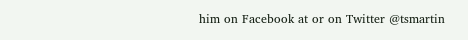him on Facebook at or on Twitter @tsmartin